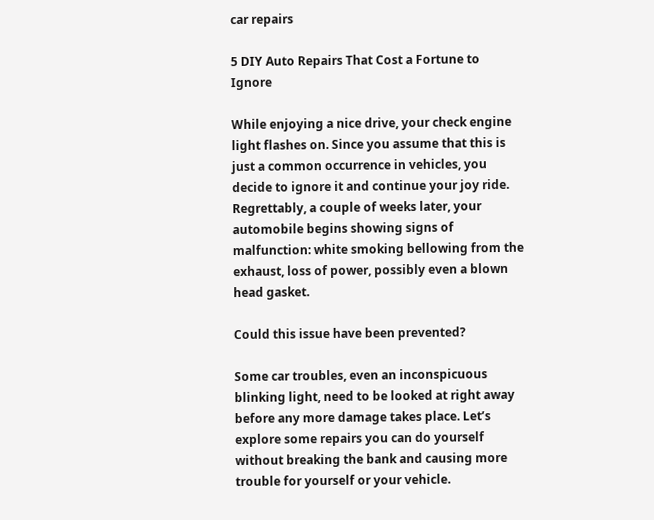car repairs

5 DIY Auto Repairs That Cost a Fortune to Ignore

While enjoying a nice drive, your check engine light flashes on. Since you assume that this is just a common occurrence in vehicles, you decide to ignore it and continue your joy ride. Regrettably, a couple of weeks later, your automobile begins showing signs of malfunction: white smoking bellowing from the exhaust, loss of power, possibly even a blown head gasket.

Could this issue have been prevented?

Some car troubles, even an inconspicuous blinking light, need to be looked at right away before any more damage takes place. Let’s explore some repairs you can do yourself without breaking the bank and causing more trouble for yourself or your vehicle.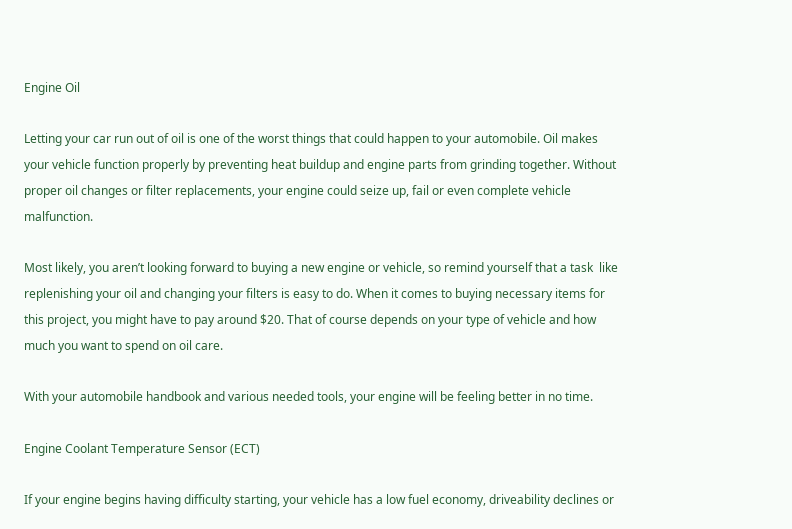Engine Oil

Letting your car run out of oil is one of the worst things that could happen to your automobile. Oil makes your vehicle function properly by preventing heat buildup and engine parts from grinding together. Without proper oil changes or filter replacements, your engine could seize up, fail or even complete vehicle malfunction.

Most likely, you aren’t looking forward to buying a new engine or vehicle, so remind yourself that a task  like replenishing your oil and changing your filters is easy to do. When it comes to buying necessary items for this project, you might have to pay around $20. That of course depends on your type of vehicle and how much you want to spend on oil care.

With your automobile handbook and various needed tools, your engine will be feeling better in no time.

Engine Coolant Temperature Sensor (ECT)

If your engine begins having difficulty starting, your vehicle has a low fuel economy, driveability declines or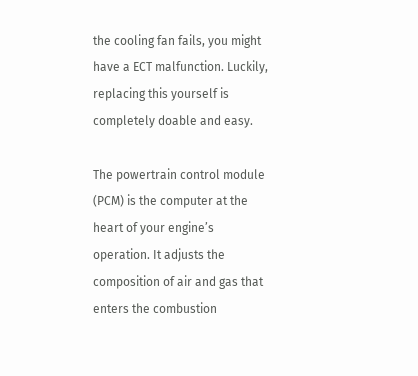the cooling fan fails, you might have a ECT malfunction. Luckily, replacing this yourself is completely doable and easy.

The powertrain control module (PCM) is the computer at the heart of your engine’s operation. It adjusts the composition of air and gas that enters the combustion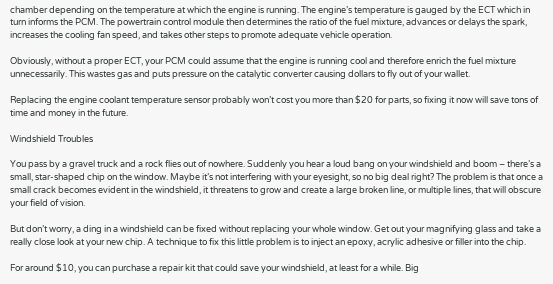chamber depending on the temperature at which the engine is running. The engine’s temperature is gauged by the ECT which in turn informs the PCM. The powertrain control module then determines the ratio of the fuel mixture, advances or delays the spark, increases the cooling fan speed, and takes other steps to promote adequate vehicle operation.

Obviously, without a proper ECT, your PCM could assume that the engine is running cool and therefore enrich the fuel mixture unnecessarily. This wastes gas and puts pressure on the catalytic converter causing dollars to fly out of your wallet.

Replacing the engine coolant temperature sensor probably won’t cost you more than $20 for parts, so fixing it now will save tons of time and money in the future.

Windshield Troubles

You pass by a gravel truck and a rock flies out of nowhere. Suddenly you hear a loud bang on your windshield and boom – there’s a small, star-shaped chip on the window. Maybe it’s not interfering with your eyesight, so no big deal right? The problem is that once a small crack becomes evident in the windshield, it threatens to grow and create a large broken line, or multiple lines, that will obscure your field of vision.

But don’t worry, a ding in a windshield can be fixed without replacing your whole window. Get out your magnifying glass and take a really close look at your new chip. A technique to fix this little problem is to inject an epoxy, acrylic adhesive or filler into the chip.

For around $10, you can purchase a repair kit that could save your windshield, at least for a while. Big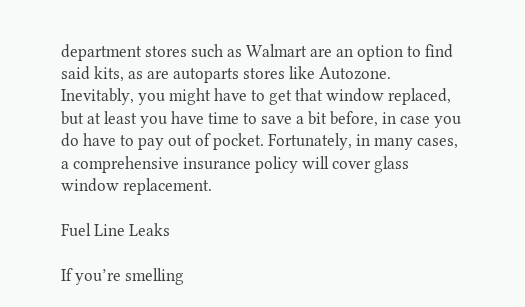department stores such as Walmart are an option to find said kits, as are autoparts stores like Autozone. Inevitably, you might have to get that window replaced, but at least you have time to save a bit before, in case you do have to pay out of pocket. Fortunately, in many cases, a comprehensive insurance policy will cover glass window replacement.

Fuel Line Leaks

If you’re smelling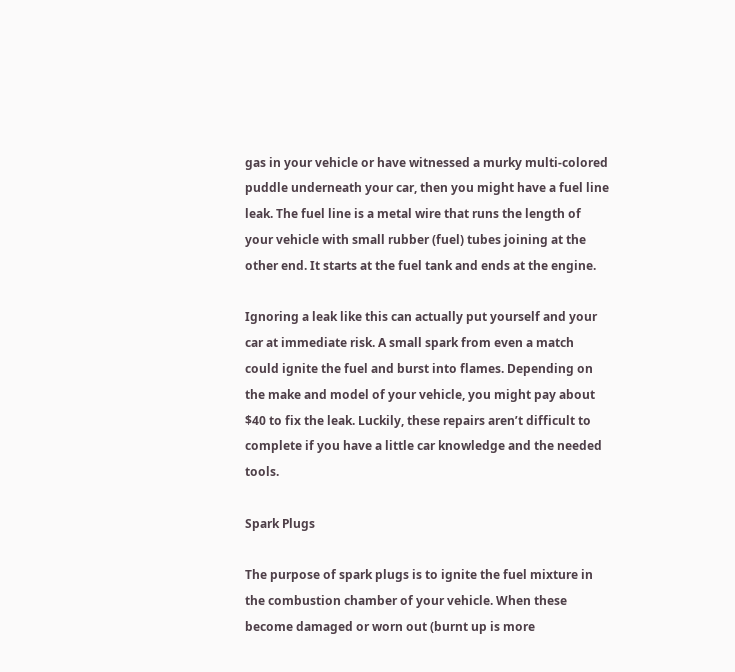gas in your vehicle or have witnessed a murky multi-colored puddle underneath your car, then you might have a fuel line leak. The fuel line is a metal wire that runs the length of your vehicle with small rubber (fuel) tubes joining at the other end. It starts at the fuel tank and ends at the engine.

Ignoring a leak like this can actually put yourself and your car at immediate risk. A small spark from even a match could ignite the fuel and burst into flames. Depending on the make and model of your vehicle, you might pay about $40 to fix the leak. Luckily, these repairs aren’t difficult to complete if you have a little car knowledge and the needed tools.

Spark Plugs

The purpose of spark plugs is to ignite the fuel mixture in the combustion chamber of your vehicle. When these become damaged or worn out (burnt up is more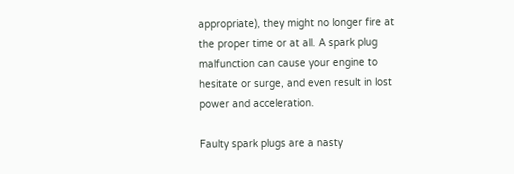appropriate), they might no longer fire at the proper time or at all. A spark plug malfunction can cause your engine to hesitate or surge, and even result in lost power and acceleration.

Faulty spark plugs are a nasty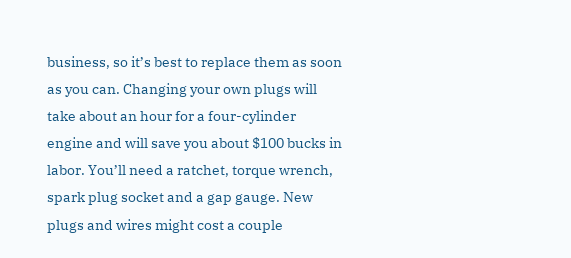business, so it’s best to replace them as soon as you can. Changing your own plugs will take about an hour for a four-cylinder engine and will save you about $100 bucks in labor. You’ll need a ratchet, torque wrench, spark plug socket and a gap gauge. New plugs and wires might cost a couple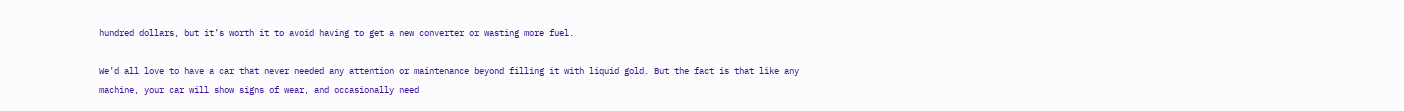hundred dollars, but it’s worth it to avoid having to get a new converter or wasting more fuel.

We’d all love to have a car that never needed any attention or maintenance beyond filling it with liquid gold. But the fact is that like any machine, your car will show signs of wear, and occasionally need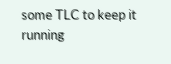some TLC to keep it running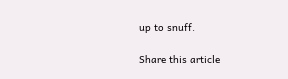up to snuff.

Share this article